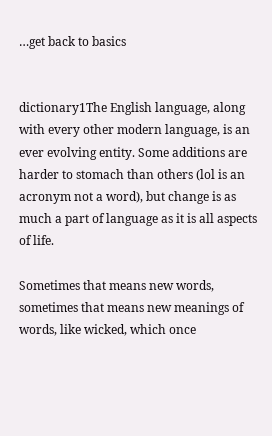…get back to basics


dictionary1The English language, along with every other modern language, is an ever evolving entity. Some additions are harder to stomach than others (lol is an acronym not a word), but change is as much a part of language as it is all aspects of life.

Sometimes that means new words, sometimes that means new meanings of words, like wicked, which once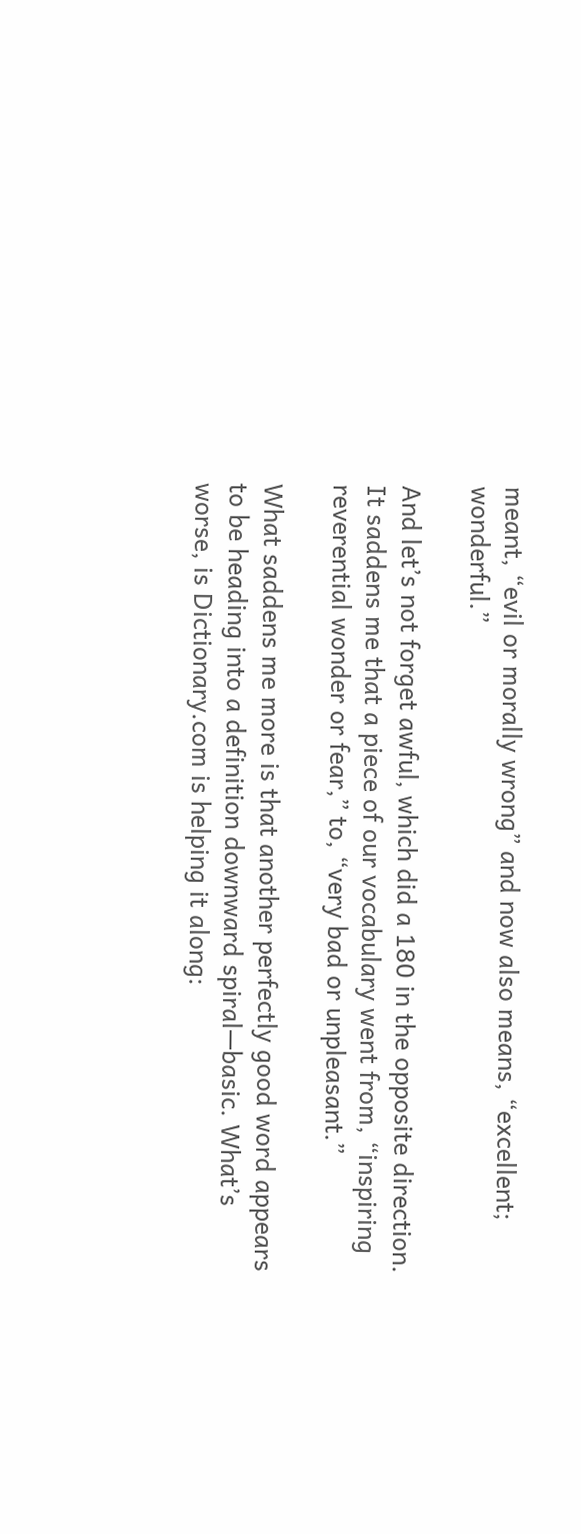meant, “evil or morally wrong” and now also means, “excellent; wonderful.”

And let’s not forget awful, which did a 180 in the opposite direction. It saddens me that a piece of our vocabulary went from, “inspiring reverential wonder or fear,” to, “very bad or unpleasant.”

What saddens me more is that another perfectly good word appears to be heading into a definition downward spiral—basic. What’s worse, is Dictionary.com is helping it along: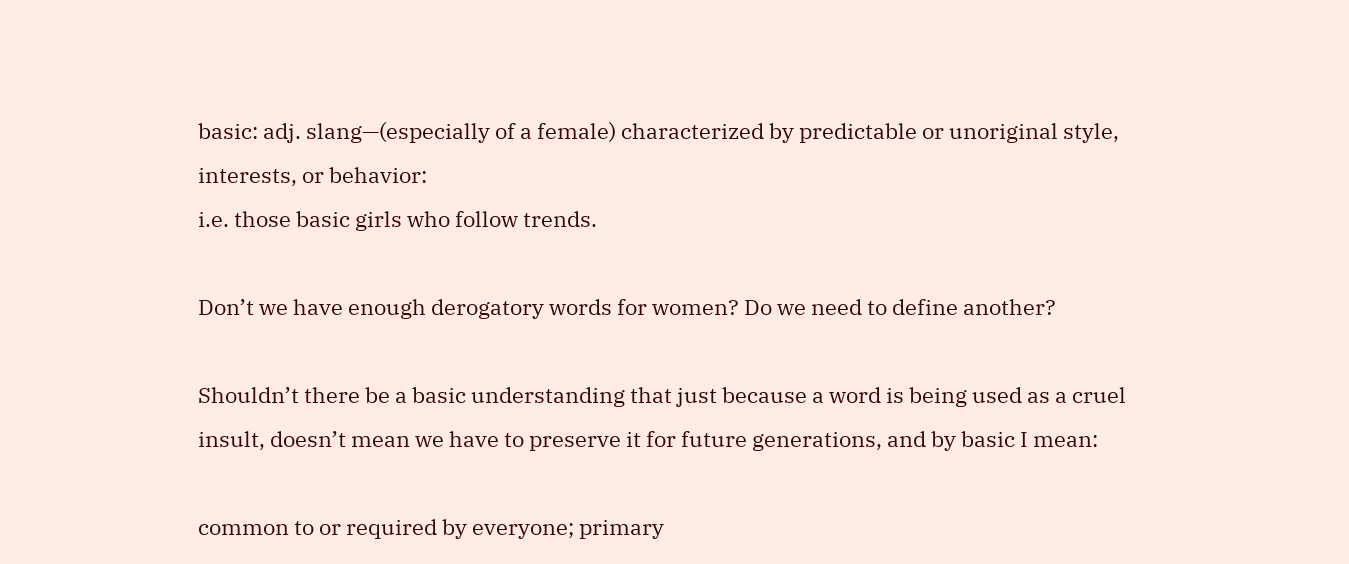basic: adj. slang—(especially of a female) characterized by predictable or unoriginal style, interests, or behavior:
i.e. those basic girls who follow trends.

Don’t we have enough derogatory words for women? Do we need to define another?

Shouldn’t there be a basic understanding that just because a word is being used as a cruel insult, doesn’t mean we have to preserve it for future generations, and by basic I mean:

common to or required by everyone; primary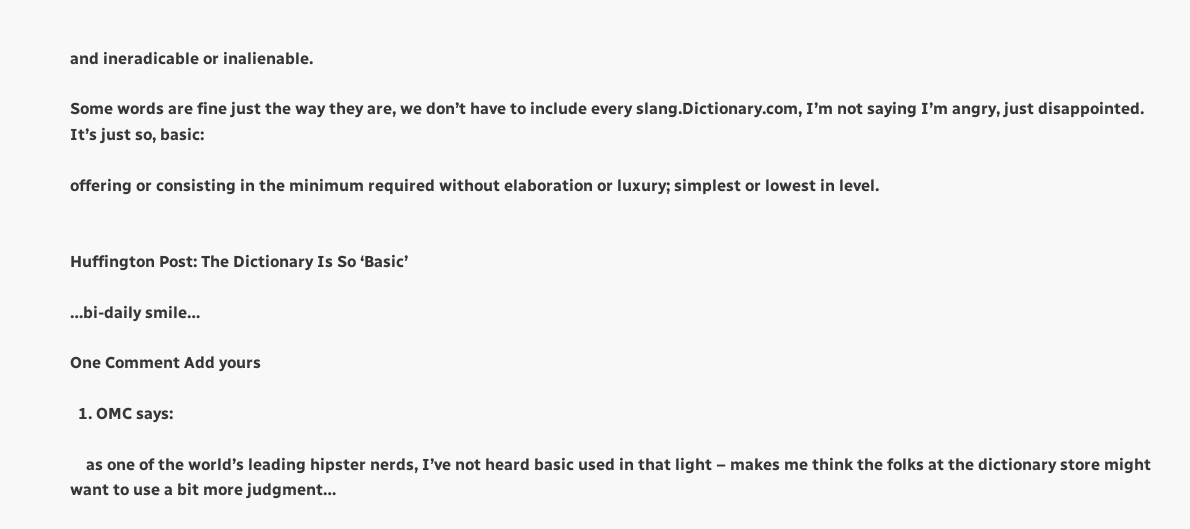and ineradicable or inalienable.

Some words are fine just the way they are, we don’t have to include every slang.Dictionary.com, I’m not saying I’m angry, just disappointed. It’s just so, basic:

offering or consisting in the minimum required without elaboration or luxury; simplest or lowest in level.


Huffington Post: The Dictionary Is So ‘Basic’

…bi-daily smile…

One Comment Add yours

  1. OMC says:

    as one of the world’s leading hipster nerds, I’ve not heard basic used in that light – makes me think the folks at the dictionary store might want to use a bit more judgment…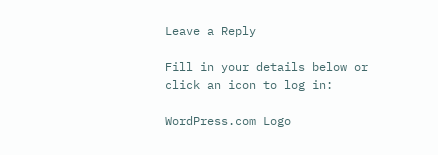Leave a Reply

Fill in your details below or click an icon to log in:

WordPress.com Logo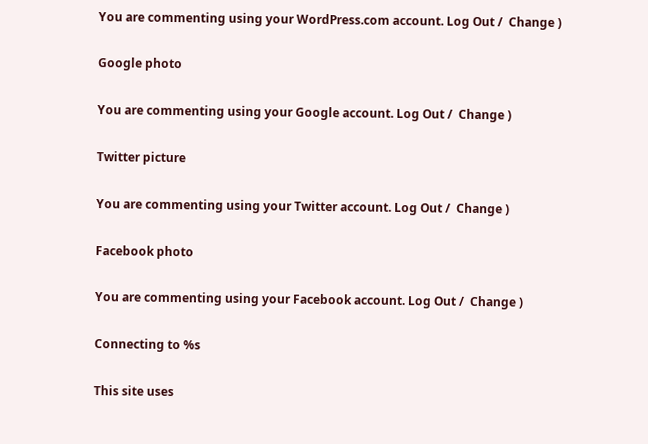You are commenting using your WordPress.com account. Log Out /  Change )

Google photo

You are commenting using your Google account. Log Out /  Change )

Twitter picture

You are commenting using your Twitter account. Log Out /  Change )

Facebook photo

You are commenting using your Facebook account. Log Out /  Change )

Connecting to %s

This site uses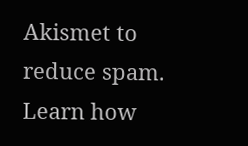Akismet to reduce spam. Learn how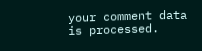your comment data is processed.